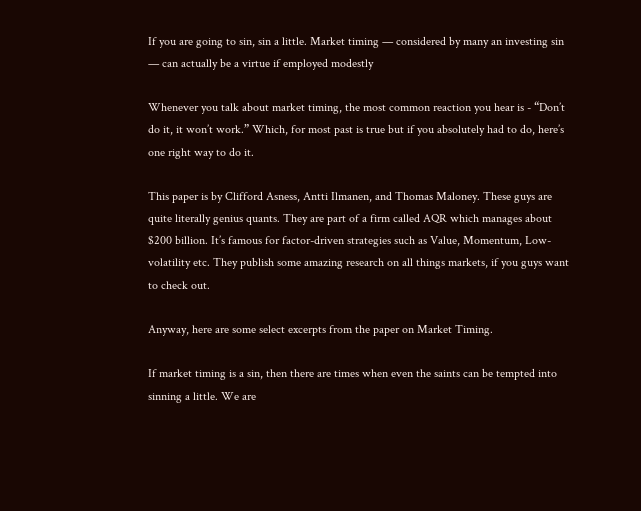If you are going to sin, sin a little. Market timing — considered by many an investing sin — can actually be a virtue if employed modestly

Whenever you talk about market timing, the most common reaction you hear is - “Don’t do it, it won’t work.” Which, for most past is true but if you absolutely had to do, here’s one right way to do it.

This paper is by Clifford Asness, Antti Ilmanen, and Thomas Maloney. These guys are quite literally genius quants. They are part of a firm called AQR which manages about $200 billion. It’s famous for factor-driven strategies such as Value, Momentum, Low-volatility etc. They publish some amazing research on all things markets, if you guys want to check out.

Anyway, here are some select excerpts from the paper on Market Timing.

If market timing is a sin, then there are times when even the saints can be tempted into sinning a little. We are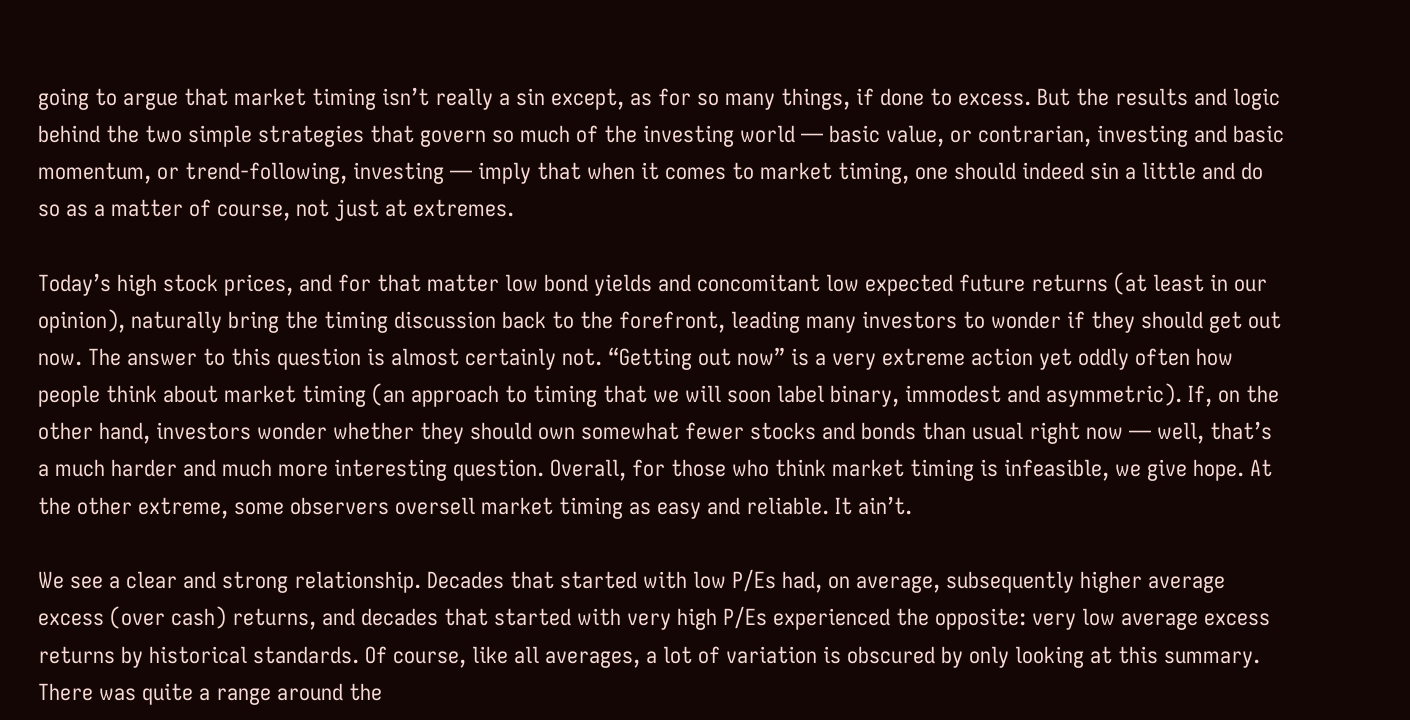going to argue that market timing isn’t really a sin except, as for so many things, if done to excess. But the results and logic behind the two simple strategies that govern so much of the investing world — basic value, or contrarian, investing and basic momentum, or trend-following, investing — imply that when it comes to market timing, one should indeed sin a little and do so as a matter of course, not just at extremes.

Today’s high stock prices, and for that matter low bond yields and concomitant low expected future returns (at least in our opinion), naturally bring the timing discussion back to the forefront, leading many investors to wonder if they should get out now. The answer to this question is almost certainly not. “Getting out now” is a very extreme action yet oddly often how people think about market timing (an approach to timing that we will soon label binary, immodest and asymmetric). If, on the other hand, investors wonder whether they should own somewhat fewer stocks and bonds than usual right now — well, that’s a much harder and much more interesting question. Overall, for those who think market timing is infeasible, we give hope. At the other extreme, some observers oversell market timing as easy and reliable. It ain’t.

We see a clear and strong relationship. Decades that started with low P/Es had, on average, subsequently higher average excess (over cash) returns, and decades that started with very high P/Es experienced the opposite: very low average excess returns by historical standards. Of course, like all averages, a lot of variation is obscured by only looking at this summary. There was quite a range around the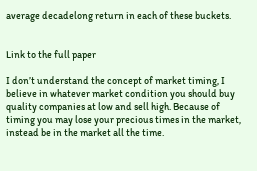average decadelong return in each of these buckets.


Link to the full paper

I don’t understand the concept of market timing, I believe in whatever market condition you should buy quality companies at low and sell high. Because of timing you may lose your precious times in the market, instead be in the market all the time.